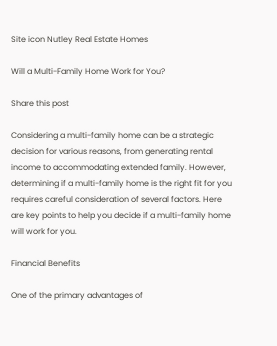Site icon Nutley Real Estate Homes

Will a Multi-Family Home Work for You?

Share this post

Considering a multi-family home can be a strategic decision for various reasons, from generating rental income to accommodating extended family. However, determining if a multi-family home is the right fit for you requires careful consideration of several factors. Here are key points to help you decide if a multi-family home will work for you.

Financial Benefits

One of the primary advantages of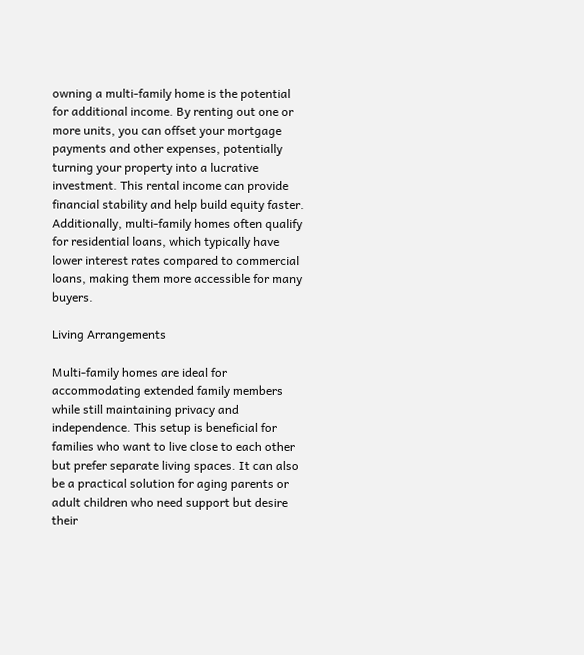owning a multi-family home is the potential for additional income. By renting out one or more units, you can offset your mortgage payments and other expenses, potentially turning your property into a lucrative investment. This rental income can provide financial stability and help build equity faster. Additionally, multi-family homes often qualify for residential loans, which typically have lower interest rates compared to commercial loans, making them more accessible for many buyers.

Living Arrangements

Multi-family homes are ideal for accommodating extended family members while still maintaining privacy and independence. This setup is beneficial for families who want to live close to each other but prefer separate living spaces. It can also be a practical solution for aging parents or adult children who need support but desire their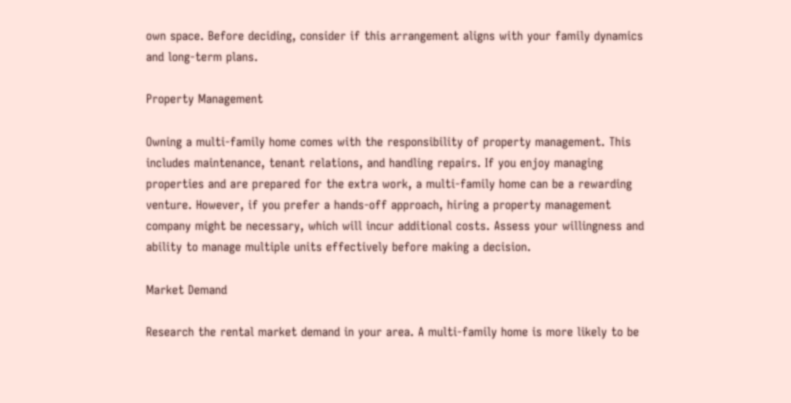own space. Before deciding, consider if this arrangement aligns with your family dynamics and long-term plans.

Property Management

Owning a multi-family home comes with the responsibility of property management. This includes maintenance, tenant relations, and handling repairs. If you enjoy managing properties and are prepared for the extra work, a multi-family home can be a rewarding venture. However, if you prefer a hands-off approach, hiring a property management company might be necessary, which will incur additional costs. Assess your willingness and ability to manage multiple units effectively before making a decision.

Market Demand

Research the rental market demand in your area. A multi-family home is more likely to be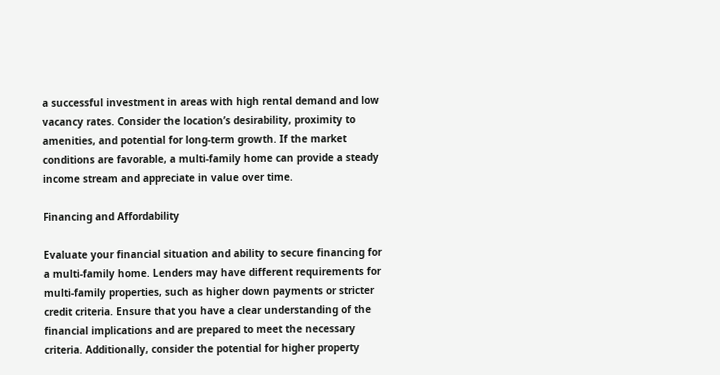a successful investment in areas with high rental demand and low vacancy rates. Consider the location’s desirability, proximity to amenities, and potential for long-term growth. If the market conditions are favorable, a multi-family home can provide a steady income stream and appreciate in value over time.

Financing and Affordability

Evaluate your financial situation and ability to secure financing for a multi-family home. Lenders may have different requirements for multi-family properties, such as higher down payments or stricter credit criteria. Ensure that you have a clear understanding of the financial implications and are prepared to meet the necessary criteria. Additionally, consider the potential for higher property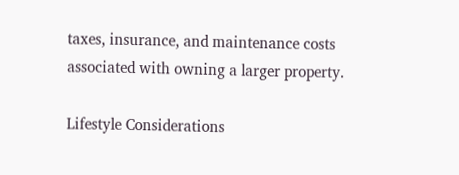taxes, insurance, and maintenance costs associated with owning a larger property.

Lifestyle Considerations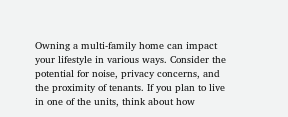Owning a multi-family home can impact your lifestyle in various ways. Consider the potential for noise, privacy concerns, and the proximity of tenants. If you plan to live in one of the units, think about how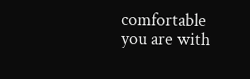comfortable you are with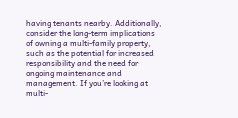having tenants nearby. Additionally, consider the long-term implications of owning a multi-family property, such as the potential for increased responsibility and the need for ongoing maintenance and management. If you’re looking at multi-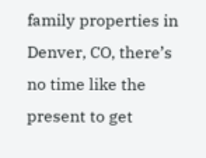family properties in Denver, CO, there’s no time like the present to get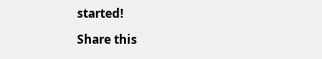started!

Share this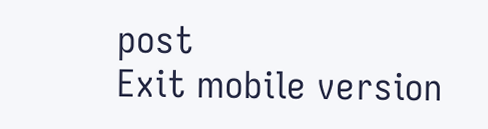post
Exit mobile version